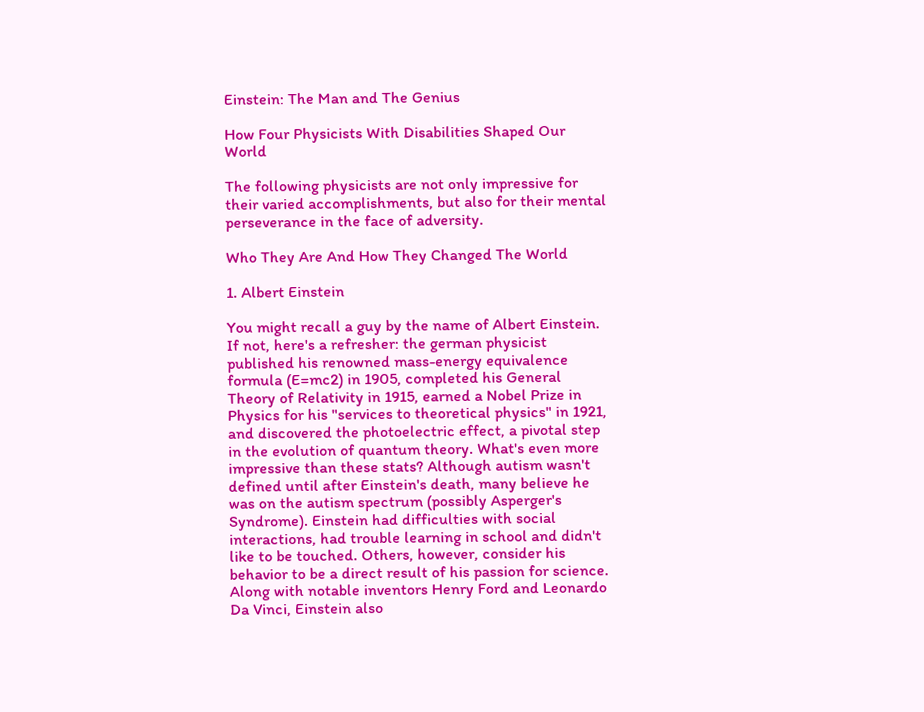Einstein: The Man and The Genius

How Four Physicists With Disabilities Shaped Our World

The following physicists are not only impressive for their varied accomplishments, but also for their mental perseverance in the face of adversity.

Who They Are And How They Changed The World

1. Albert Einstein

You might recall a guy by the name of Albert Einstein. If not, here's a refresher: the german physicist published his renowned mass-energy equivalence formula (E=mc2) in 1905, completed his General Theory of Relativity in 1915, earned a Nobel Prize in Physics for his "services to theoretical physics" in 1921, and discovered the photoelectric effect, a pivotal step in the evolution of quantum theory. What's even more impressive than these stats? Although autism wasn't defined until after Einstein's death, many believe he was on the autism spectrum (possibly Asperger's Syndrome). Einstein had difficulties with social interactions, had trouble learning in school and didn't like to be touched. Others, however, consider his behavior to be a direct result of his passion for science. Along with notable inventors Henry Ford and Leonardo Da Vinci, Einstein also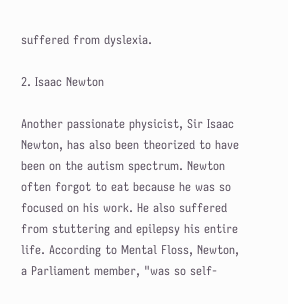suffered from dyslexia.

2. Isaac Newton

Another passionate physicist, Sir Isaac Newton, has also been theorized to have been on the autism spectrum. Newton often forgot to eat because he was so focused on his work. He also suffered from stuttering and epilepsy his entire life. According to Mental Floss, Newton, a Parliament member, "was so self-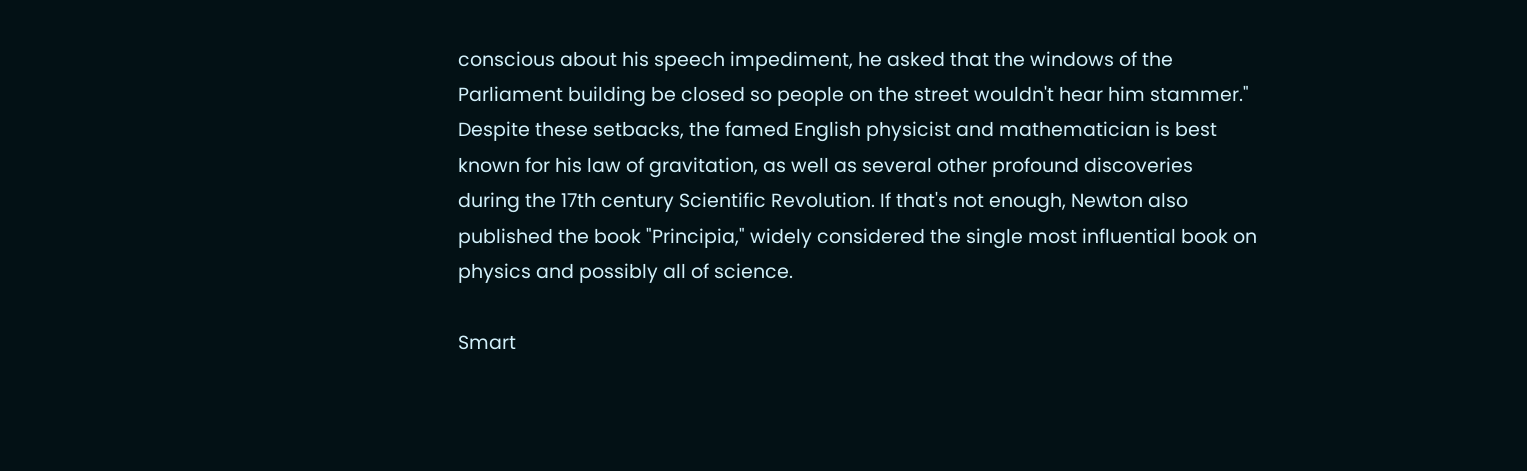conscious about his speech impediment, he asked that the windows of the Parliament building be closed so people on the street wouldn't hear him stammer." Despite these setbacks, the famed English physicist and mathematician is best known for his law of gravitation, as well as several other profound discoveries during the 17th century Scientific Revolution. If that's not enough, Newton also published the book "Principia," widely considered the single most influential book on physics and possibly all of science.

Smart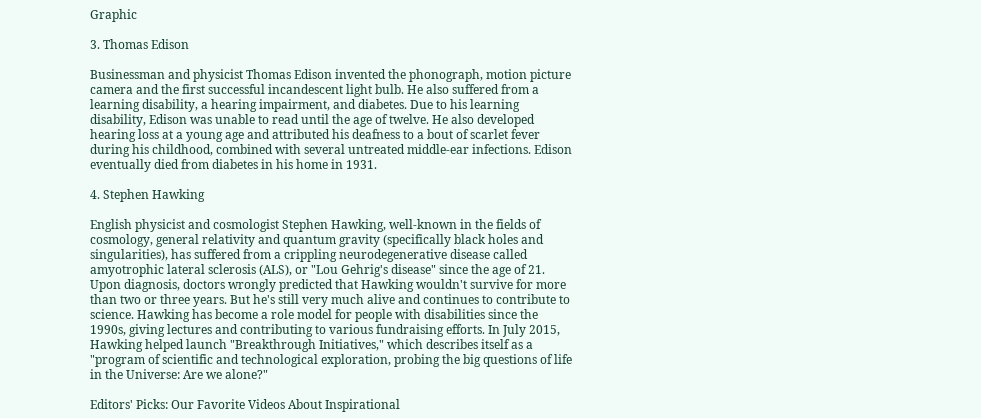Graphic

3. Thomas Edison

Businessman and physicist Thomas Edison invented the phonograph, motion picture camera and the first successful incandescent light bulb. He also suffered from a learning disability, a hearing impairment, and diabetes. Due to his learning disability, Edison was unable to read until the age of twelve. He also developed hearing loss at a young age and attributed his deafness to a bout of scarlet fever during his childhood, combined with several untreated middle-ear infections. Edison eventually died from diabetes in his home in 1931.

4. Stephen Hawking

English physicist and cosmologist Stephen Hawking, well-known in the fields of cosmology, general relativity and quantum gravity (specifically black holes and singularities), has suffered from a crippling neurodegenerative disease called amyotrophic lateral sclerosis (ALS), or "Lou Gehrig's disease" since the age of 21. Upon diagnosis, doctors wrongly predicted that Hawking wouldn't survive for more than two or three years. But he's still very much alive and continues to contribute to science. Hawking has become a role model for people with disabilities since the 1990s, giving lectures and contributing to various fundraising efforts. In July 2015, Hawking helped launch "Breakthrough Initiatives," which describes itself as a "program of scientific and technological exploration, probing the big questions of life in the Universe: Are we alone?"

Editors' Picks: Our Favorite Videos About Inspirational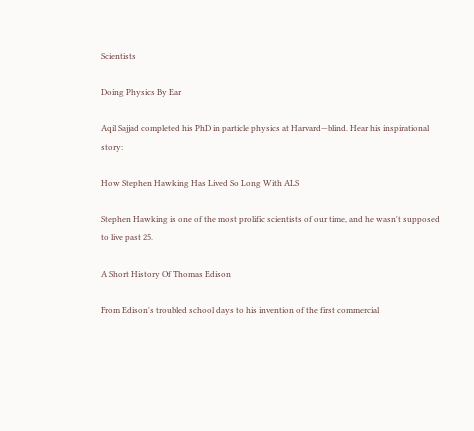Scientists

Doing Physics By Ear

Aqil Sajjad completed his PhD in particle physics at Harvard—blind. Hear his inspirational story:

How Stephen Hawking Has Lived So Long With ALS

Stephen Hawking is one of the most prolific scientists of our time, and he wasn't supposed to live past 25.

A Short History Of Thomas Edison

From Edison's troubled school days to his invention of the first commercial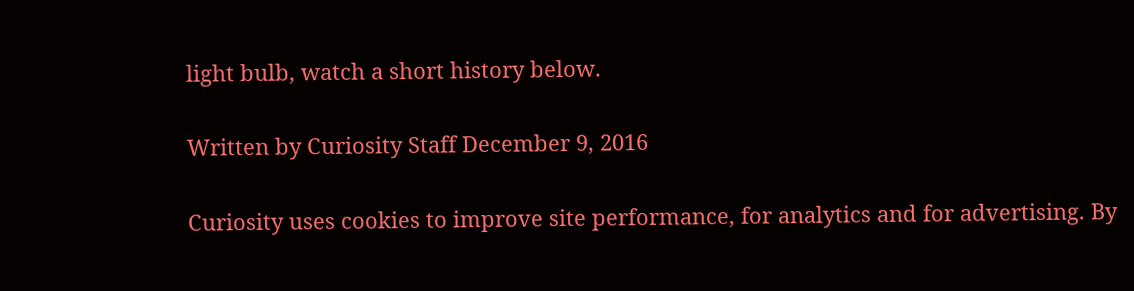light bulb, watch a short history below.

Written by Curiosity Staff December 9, 2016

Curiosity uses cookies to improve site performance, for analytics and for advertising. By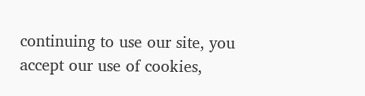continuing to use our site, you accept our use of cookies,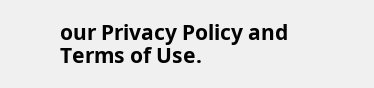our Privacy Policy and Terms of Use.